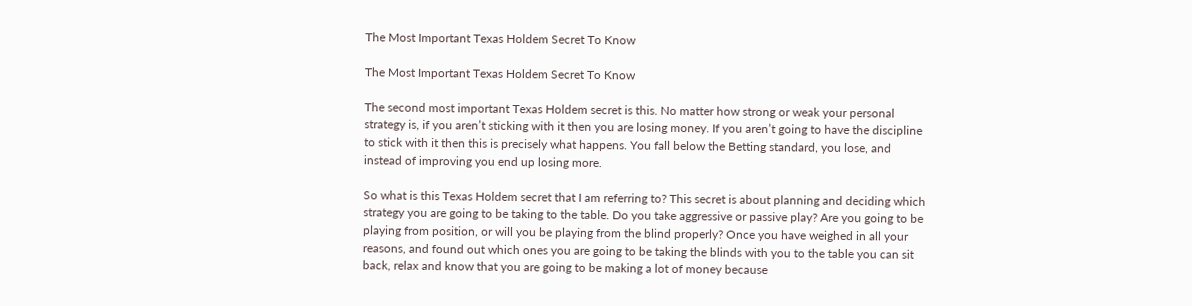The Most Important Texas Holdem Secret To Know

The Most Important Texas Holdem Secret To Know

The second most important Texas Holdem secret is this. No matter how strong or weak your personal strategy is, if you aren’t sticking with it then you are losing money. If you aren’t going to have the discipline to stick with it then this is precisely what happens. You fall below the Betting standard, you lose, and instead of improving you end up losing more.

So what is this Texas Holdem secret that I am referring to? This secret is about planning and deciding which strategy you are going to be taking to the table. Do you take aggressive or passive play? Are you going to be playing from position, or will you be playing from the blind properly? Once you have weighed in all your reasons, and found out which ones you are going to be taking the blinds with you to the table you can sit back, relax and know that you are going to be making a lot of money because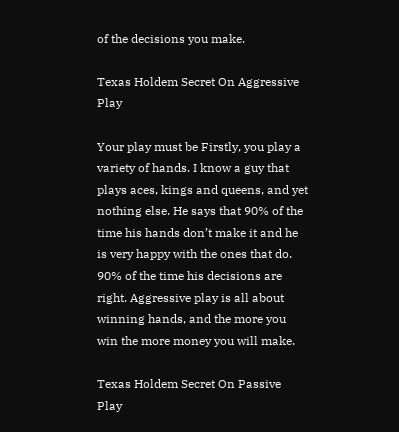of the decisions you make.

Texas Holdem Secret On Aggressive Play

Your play must be Firstly, you play a variety of hands. I know a guy that plays aces, kings and queens, and yet nothing else. He says that 90% of the time his hands don’t make it and he is very happy with the ones that do. 90% of the time his decisions are right. Aggressive play is all about winning hands, and the more you win the more money you will make.

Texas Holdem Secret On Passive Play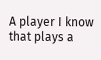A player I know that plays a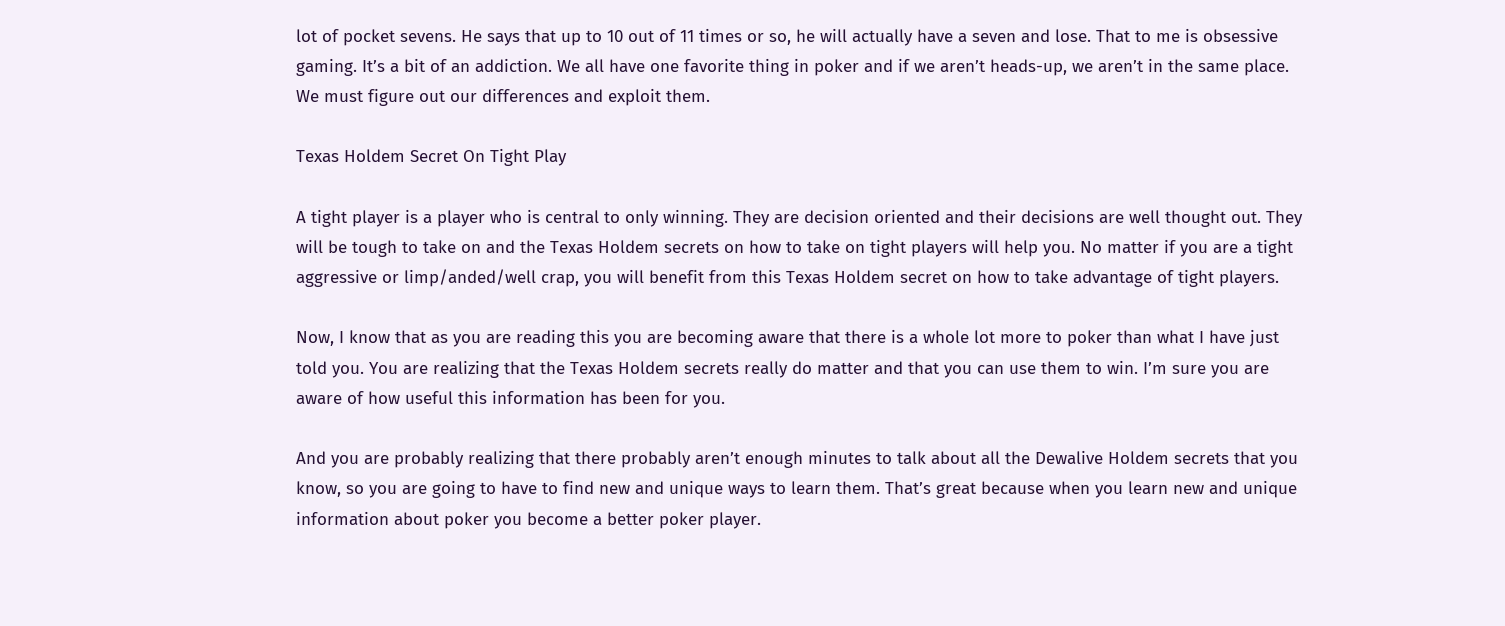lot of pocket sevens. He says that up to 10 out of 11 times or so, he will actually have a seven and lose. That to me is obsessive gaming. It’s a bit of an addiction. We all have one favorite thing in poker and if we aren’t heads-up, we aren’t in the same place. We must figure out our differences and exploit them.

Texas Holdem Secret On Tight Play

A tight player is a player who is central to only winning. They are decision oriented and their decisions are well thought out. They will be tough to take on and the Texas Holdem secrets on how to take on tight players will help you. No matter if you are a tight aggressive or limp/anded/well crap, you will benefit from this Texas Holdem secret on how to take advantage of tight players.

Now, I know that as you are reading this you are becoming aware that there is a whole lot more to poker than what I have just told you. You are realizing that the Texas Holdem secrets really do matter and that you can use them to win. I’m sure you are aware of how useful this information has been for you.

And you are probably realizing that there probably aren’t enough minutes to talk about all the Dewalive Holdem secrets that you know, so you are going to have to find new and unique ways to learn them. That’s great because when you learn new and unique information about poker you become a better poker player.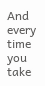And every time you take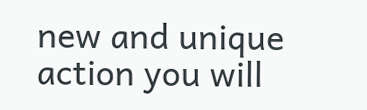new and unique action you will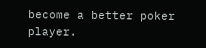become a better poker player.